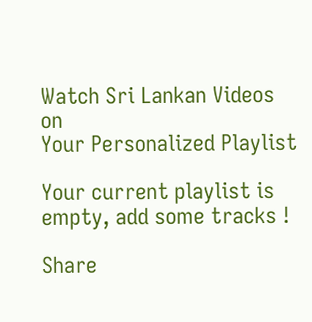Watch Sri Lankan Videos on
Your Personalized Playlist

Your current playlist is empty, add some tracks !

Share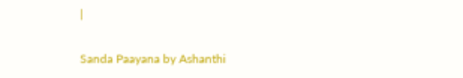|

Sanda Paayana by Ashanthi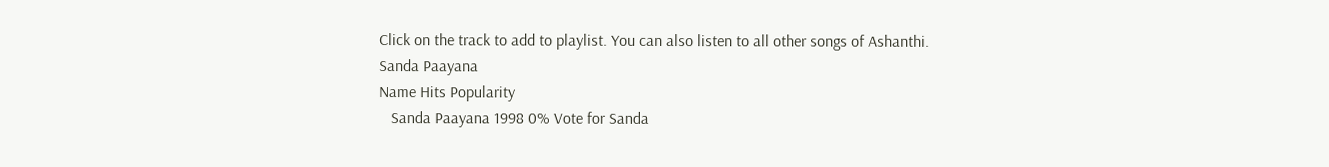Click on the track to add to playlist. You can also listen to all other songs of Ashanthi.
Sanda Paayana
Name Hits Popularity
   Sanda Paayana 1998 0% Vote for Sanda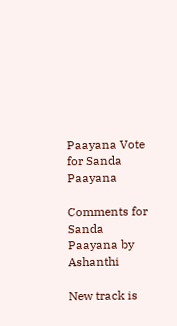Paayana Vote for Sanda Paayana

Comments for Sanda Paayana by Ashanthi

New track is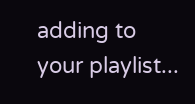adding to your playlist...